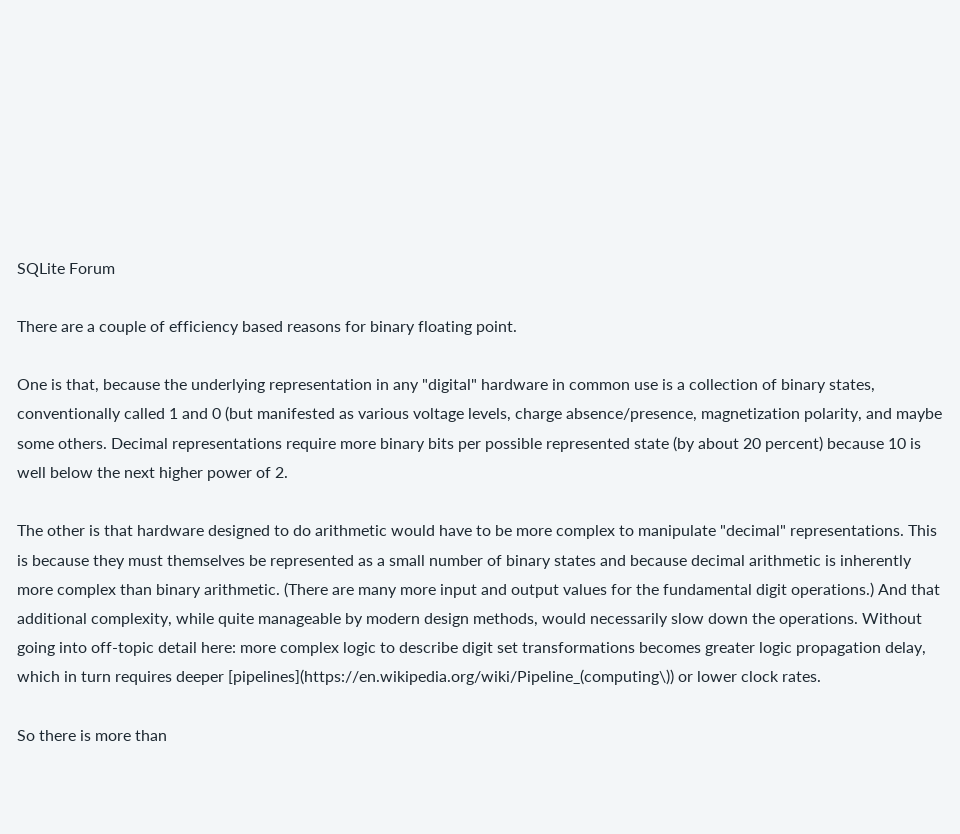SQLite Forum

There are a couple of efficiency based reasons for binary floating point.

One is that, because the underlying representation in any "digital" hardware in common use is a collection of binary states, conventionally called 1 and 0 (but manifested as various voltage levels, charge absence/presence, magnetization polarity, and maybe some others. Decimal representations require more binary bits per possible represented state (by about 20 percent) because 10 is well below the next higher power of 2.

The other is that hardware designed to do arithmetic would have to be more complex to manipulate "decimal" representations. This is because they must themselves be represented as a small number of binary states and because decimal arithmetic is inherently more complex than binary arithmetic. (There are many more input and output values for the fundamental digit operations.) And that additional complexity, while quite manageable by modern design methods, would necessarily slow down the operations. Without going into off-topic detail here: more complex logic to describe digit set transformations becomes greater logic propagation delay, which in turn requires deeper [pipelines](https://en.wikipedia.org/wiki/Pipeline_(computing\)) or lower clock rates.

So there is more than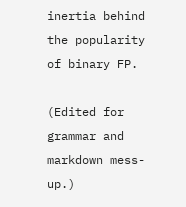inertia behind the popularity of binary FP.

(Edited for grammar and markdown mess-up.)